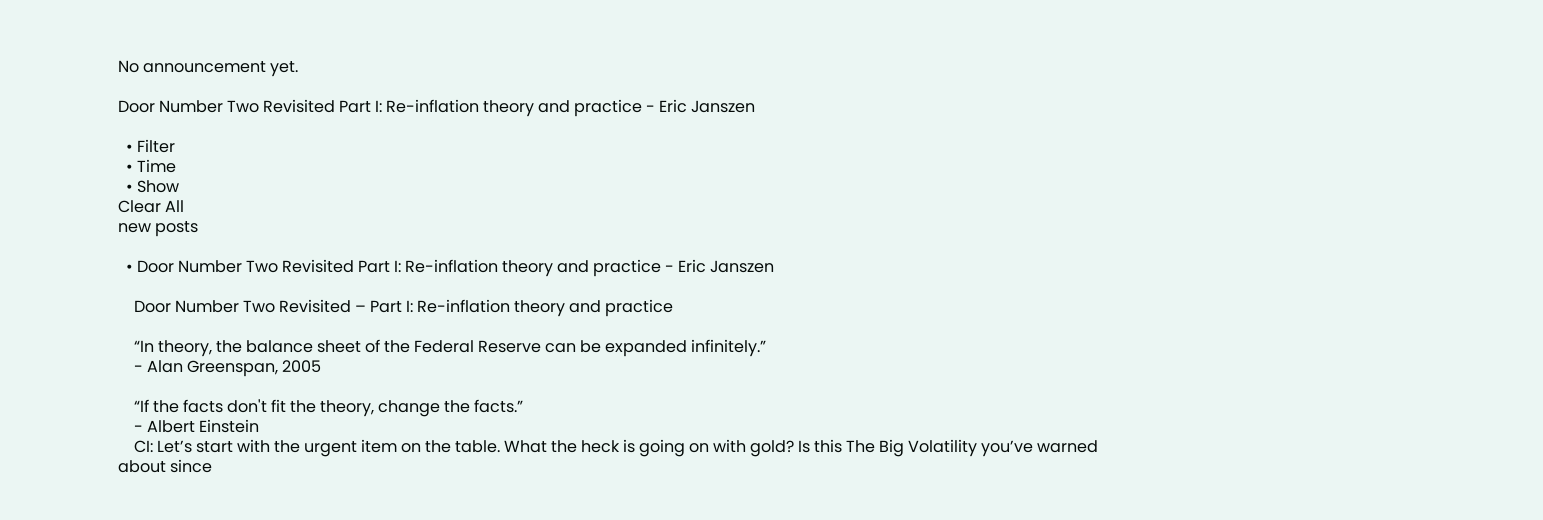No announcement yet.

Door Number Two Revisited Part I: Re-inflation theory and practice - Eric Janszen

  • Filter
  • Time
  • Show
Clear All
new posts

  • Door Number Two Revisited Part I: Re-inflation theory and practice - Eric Janszen

    Door Number Two Revisited – Part I: Re-inflation theory and practice

    “In theory, the balance sheet of the Federal Reserve can be expanded infinitely.”
    - Alan Greenspan, 2005

    “If the facts don't fit the theory, change the facts.”
    - Albert Einstein
    CI: Let’s start with the urgent item on the table. What the heck is going on with gold? Is this The Big Volatility you’ve warned about since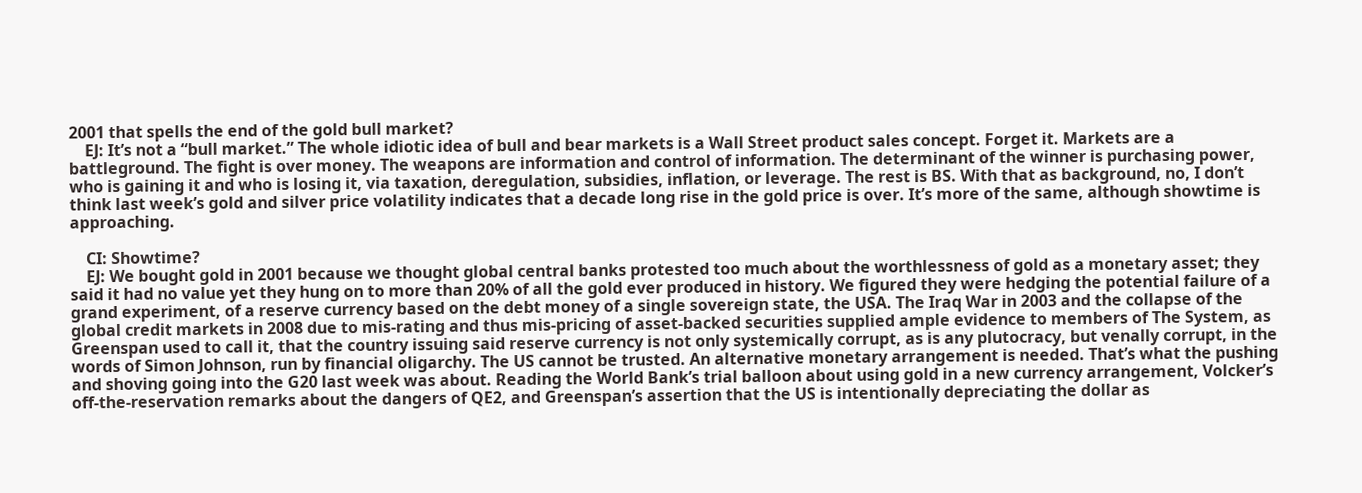2001 that spells the end of the gold bull market?
    EJ: It’s not a “bull market.” The whole idiotic idea of bull and bear markets is a Wall Street product sales concept. Forget it. Markets are a battleground. The fight is over money. The weapons are information and control of information. The determinant of the winner is purchasing power, who is gaining it and who is losing it, via taxation, deregulation, subsidies, inflation, or leverage. The rest is BS. With that as background, no, I don’t think last week’s gold and silver price volatility indicates that a decade long rise in the gold price is over. It’s more of the same, although showtime is approaching.

    CI: Showtime?
    EJ: We bought gold in 2001 because we thought global central banks protested too much about the worthlessness of gold as a monetary asset; they said it had no value yet they hung on to more than 20% of all the gold ever produced in history. We figured they were hedging the potential failure of a grand experiment, of a reserve currency based on the debt money of a single sovereign state, the USA. The Iraq War in 2003 and the collapse of the global credit markets in 2008 due to mis-rating and thus mis-pricing of asset-backed securities supplied ample evidence to members of The System, as Greenspan used to call it, that the country issuing said reserve currency is not only systemically corrupt, as is any plutocracy, but venally corrupt, in the words of Simon Johnson, run by financial oligarchy. The US cannot be trusted. An alternative monetary arrangement is needed. That’s what the pushing and shoving going into the G20 last week was about. Reading the World Bank’s trial balloon about using gold in a new currency arrangement, Volcker’s off-the-reservation remarks about the dangers of QE2, and Greenspan’s assertion that the US is intentionally depreciating the dollar as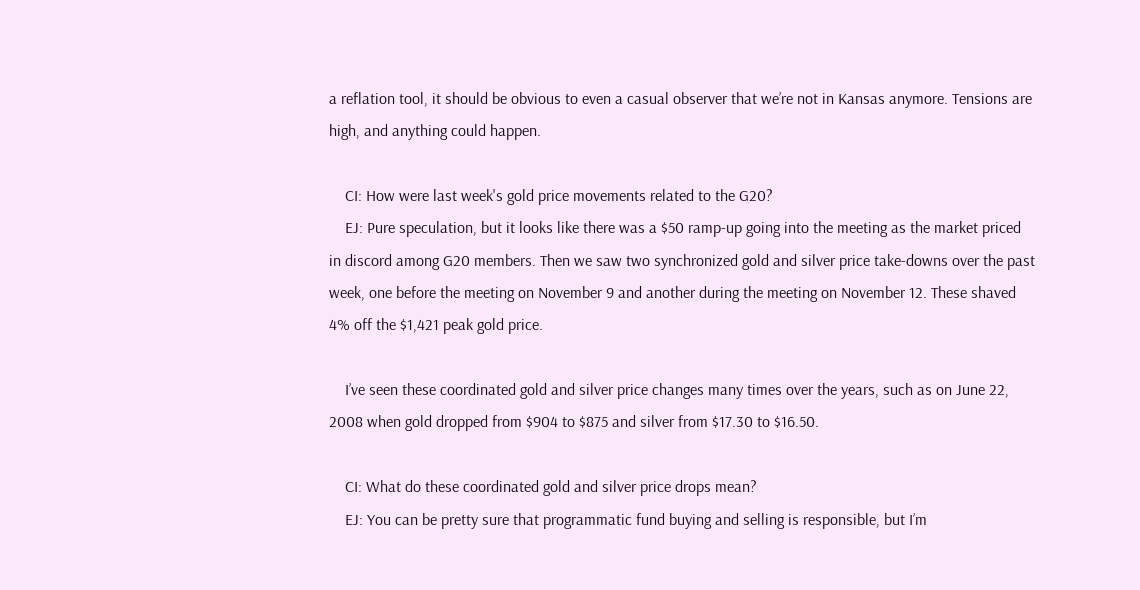a reflation tool, it should be obvious to even a casual observer that we’re not in Kansas anymore. Tensions are high, and anything could happen.

    CI: How were last week's gold price movements related to the G20?
    EJ: Pure speculation, but it looks like there was a $50 ramp-up going into the meeting as the market priced in discord among G20 members. Then we saw two synchronized gold and silver price take-downs over the past week, one before the meeting on November 9 and another during the meeting on November 12. These shaved 4% off the $1,421 peak gold price.

    I’ve seen these coordinated gold and silver price changes many times over the years, such as on June 22, 2008 when gold dropped from $904 to $875 and silver from $17.30 to $16.50.

    CI: What do these coordinated gold and silver price drops mean?
    EJ: You can be pretty sure that programmatic fund buying and selling is responsible, but I’m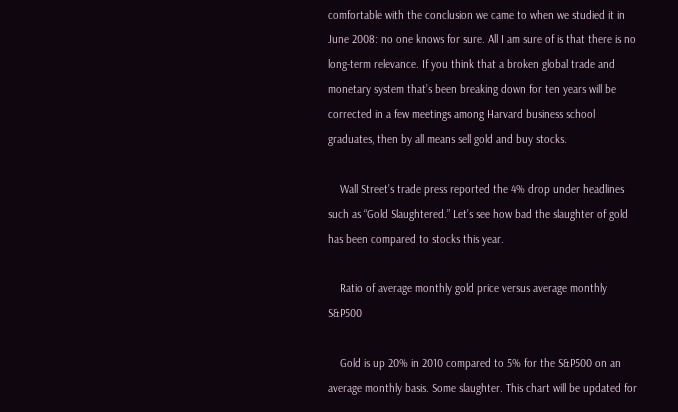comfortable with the conclusion we came to when we studied it in June 2008: no one knows for sure. All I am sure of is that there is no long-term relevance. If you think that a broken global trade and monetary system that’s been breaking down for ten years will be corrected in a few meetings among Harvard business school graduates, then by all means sell gold and buy stocks.

    Wall Street’s trade press reported the 4% drop under headlines such as “Gold Slaughtered.” Let’s see how bad the slaughter of gold has been compared to stocks this year.

    Ratio of average monthly gold price versus average monthly S&P500

    Gold is up 20% in 2010 compared to 5% for the S&P500 on an average monthly basis. Some slaughter. This chart will be updated for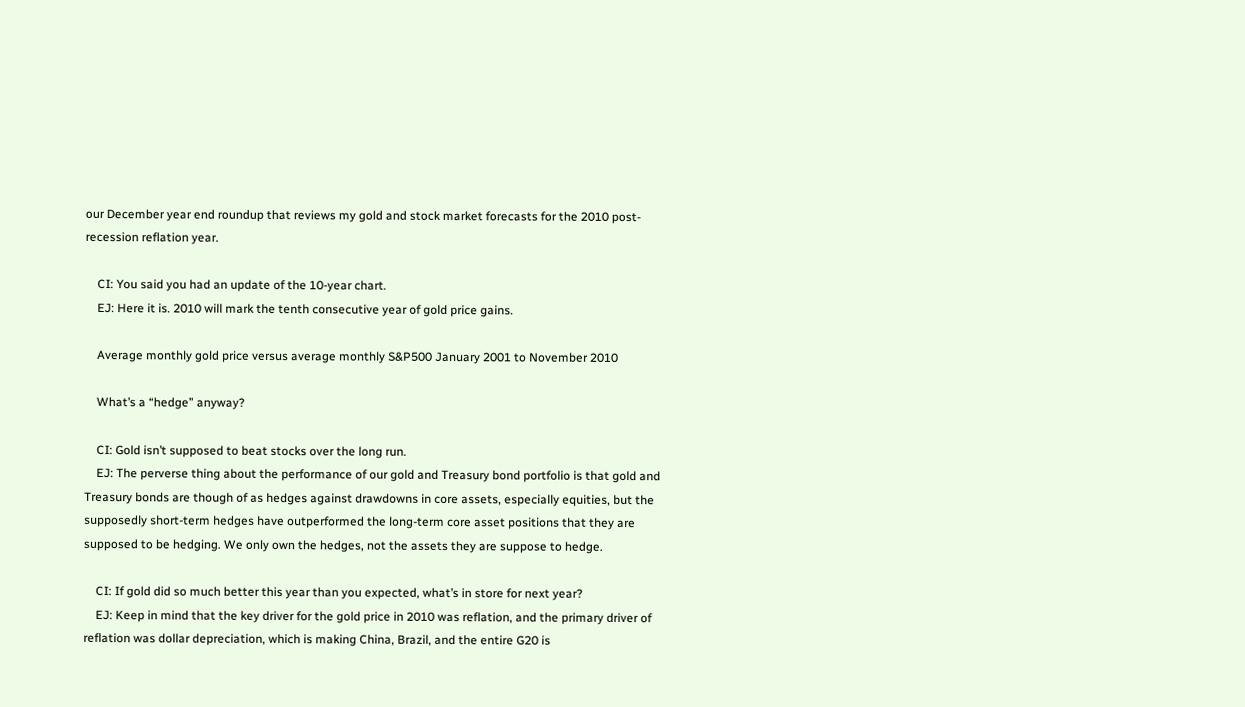our December year end roundup that reviews my gold and stock market forecasts for the 2010 post-recession reflation year.

    CI: You said you had an update of the 10-year chart.
    EJ: Here it is. 2010 will mark the tenth consecutive year of gold price gains.

    Average monthly gold price versus average monthly S&P500 January 2001 to November 2010

    What’s a “hedge” anyway?

    CI: Gold isn’t supposed to beat stocks over the long run.
    EJ: The perverse thing about the performance of our gold and Treasury bond portfolio is that gold and Treasury bonds are though of as hedges against drawdowns in core assets, especially equities, but the supposedly short-term hedges have outperformed the long-term core asset positions that they are supposed to be hedging. We only own the hedges, not the assets they are suppose to hedge.

    CI: If gold did so much better this year than you expected, what’s in store for next year?
    EJ: Keep in mind that the key driver for the gold price in 2010 was reflation, and the primary driver of reflation was dollar depreciation, which is making China, Brazil, and the entire G20 is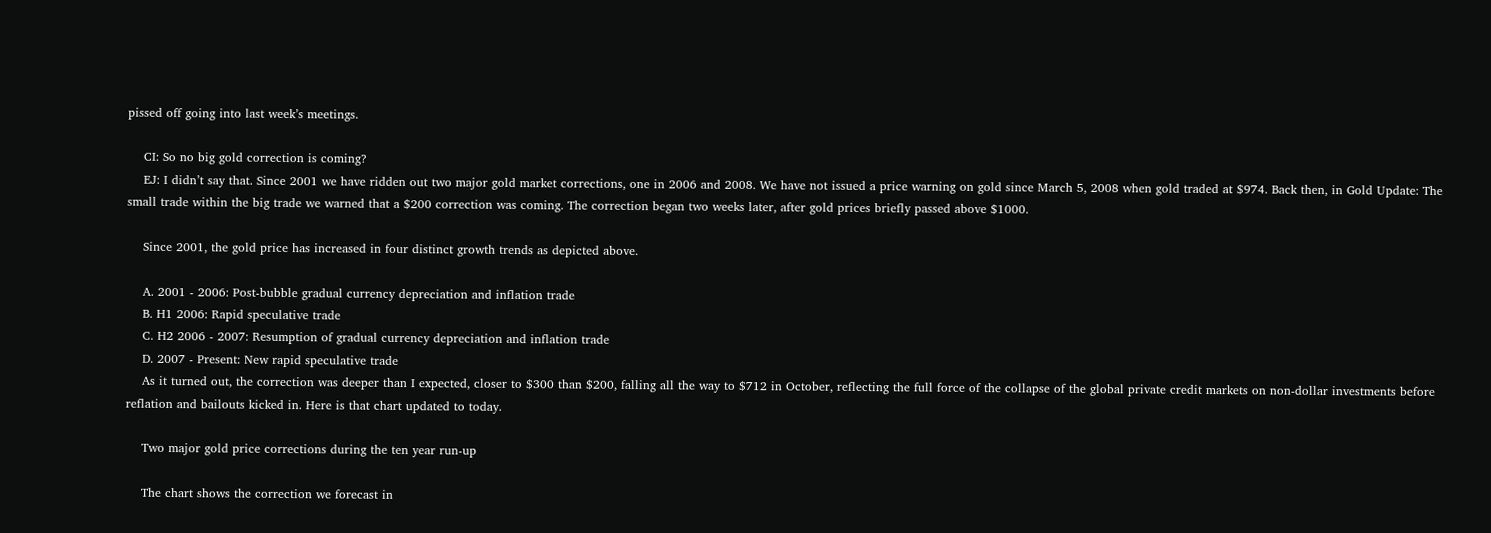pissed off going into last week’s meetings.

    CI: So no big gold correction is coming?
    EJ: I didn’t say that. Since 2001 we have ridden out two major gold market corrections, one in 2006 and 2008. We have not issued a price warning on gold since March 5, 2008 when gold traded at $974. Back then, in Gold Update: The small trade within the big trade we warned that a $200 correction was coming. The correction began two weeks later, after gold prices briefly passed above $1000.

    Since 2001, the gold price has increased in four distinct growth trends as depicted above.

    A. 2001 - 2006: Post-bubble gradual currency depreciation and inflation trade
    B. H1 2006: Rapid speculative trade
    C. H2 2006 - 2007: Resumption of gradual currency depreciation and inflation trade
    D. 2007 - Present: New rapid speculative trade
    As it turned out, the correction was deeper than I expected, closer to $300 than $200, falling all the way to $712 in October, reflecting the full force of the collapse of the global private credit markets on non-dollar investments before reflation and bailouts kicked in. Here is that chart updated to today.

    Two major gold price corrections during the ten year run-up

    The chart shows the correction we forecast in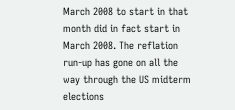March 2008 to start in that month did in fact start in March 2008. The reflation run-up has gone on all the way through the US midterm elections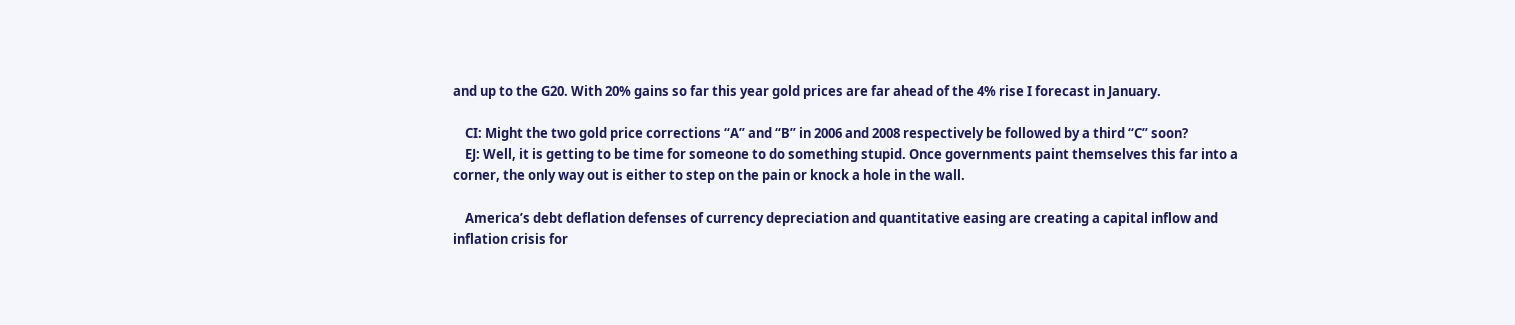and up to the G20. With 20% gains so far this year gold prices are far ahead of the 4% rise I forecast in January.

    CI: Might the two gold price corrections “A” and “B” in 2006 and 2008 respectively be followed by a third “C” soon?
    EJ: Well, it is getting to be time for someone to do something stupid. Once governments paint themselves this far into a corner, the only way out is either to step on the pain or knock a hole in the wall.

    America’s debt deflation defenses of currency depreciation and quantitative easing are creating a capital inflow and inflation crisis for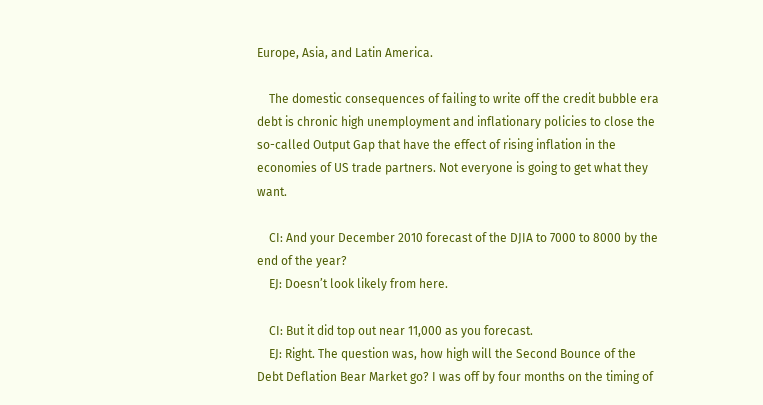Europe, Asia, and Latin America.

    The domestic consequences of failing to write off the credit bubble era debt is chronic high unemployment and inflationary policies to close the so-called Output Gap that have the effect of rising inflation in the economies of US trade partners. Not everyone is going to get what they want.

    CI: And your December 2010 forecast of the DJIA to 7000 to 8000 by the end of the year?
    EJ: Doesn’t look likely from here.

    CI: But it did top out near 11,000 as you forecast.
    EJ: Right. The question was, how high will the Second Bounce of the Debt Deflation Bear Market go? I was off by four months on the timing of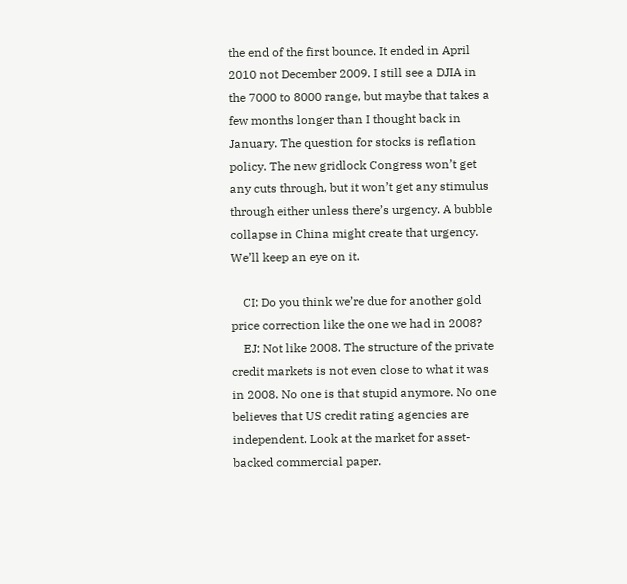the end of the first bounce. It ended in April 2010 not December 2009. I still see a DJIA in the 7000 to 8000 range, but maybe that takes a few months longer than I thought back in January. The question for stocks is reflation policy. The new gridlock Congress won’t get any cuts through, but it won’t get any stimulus through either unless there’s urgency. A bubble collapse in China might create that urgency. We’ll keep an eye on it.

    CI: Do you think we’re due for another gold price correction like the one we had in 2008?
    EJ: Not like 2008. The structure of the private credit markets is not even close to what it was in 2008. No one is that stupid anymore. No one believes that US credit rating agencies are independent. Look at the market for asset-backed commercial paper.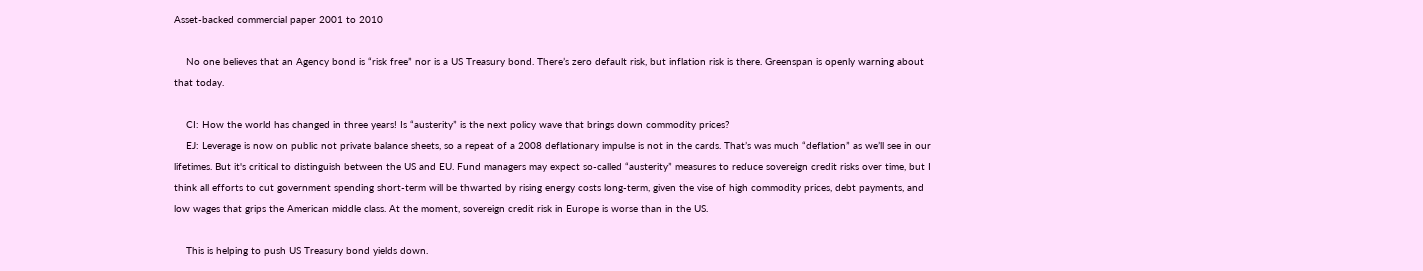Asset-backed commercial paper 2001 to 2010

    No one believes that an Agency bond is “risk free” nor is a US Treasury bond. There’s zero default risk, but inflation risk is there. Greenspan is openly warning about that today.

    CI: How the world has changed in three years! Is “austerity” is the next policy wave that brings down commodity prices?
    EJ: Leverage is now on public not private balance sheets, so a repeat of a 2008 deflationary impulse is not in the cards. That’s was much “deflation” as we’ll see in our lifetimes. But it's critical to distinguish between the US and EU. Fund managers may expect so-called “austerity” measures to reduce sovereign credit risks over time, but I think all efforts to cut government spending short-term will be thwarted by rising energy costs long-term, given the vise of high commodity prices, debt payments, and low wages that grips the American middle class. At the moment, sovereign credit risk in Europe is worse than in the US.

    This is helping to push US Treasury bond yields down.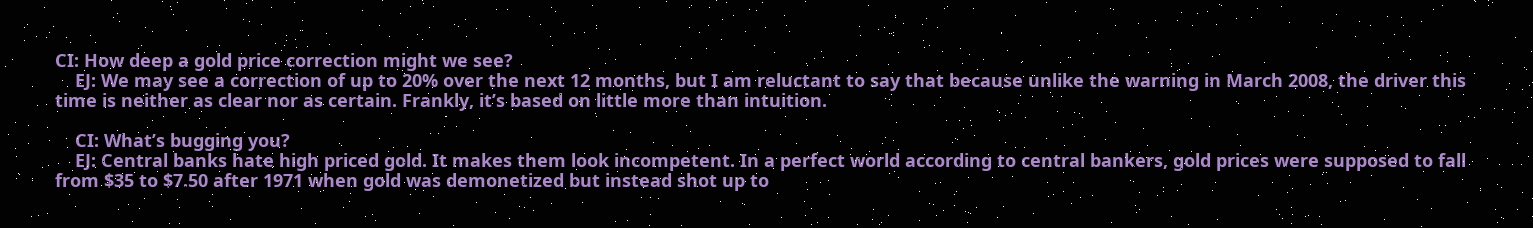CI: How deep a gold price correction might we see?
    EJ: We may see a correction of up to 20% over the next 12 months, but I am reluctant to say that because unlike the warning in March 2008, the driver this time is neither as clear nor as certain. Frankly, it’s based on little more than intuition.

    CI: What’s bugging you?
    EJ: Central banks hate high priced gold. It makes them look incompetent. In a perfect world according to central bankers, gold prices were supposed to fall from $35 to $7.50 after 1971 when gold was demonetized but instead shot up to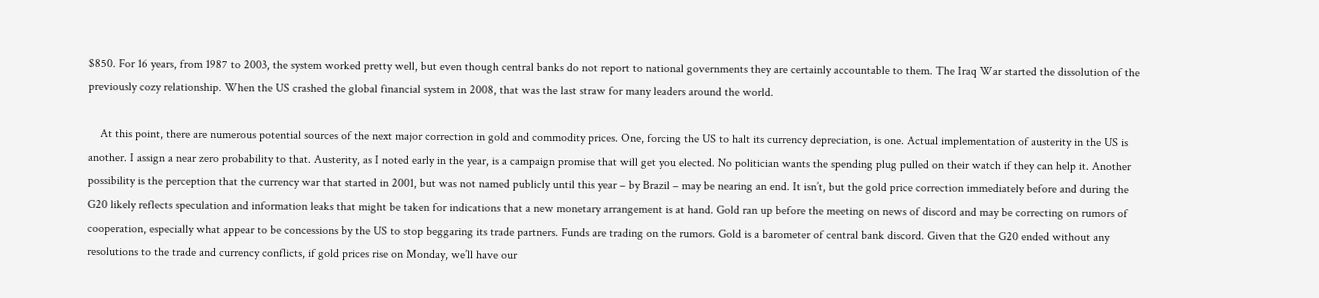$850. For 16 years, from 1987 to 2003, the system worked pretty well, but even though central banks do not report to national governments they are certainly accountable to them. The Iraq War started the dissolution of the previously cozy relationship. When the US crashed the global financial system in 2008, that was the last straw for many leaders around the world.

    At this point, there are numerous potential sources of the next major correction in gold and commodity prices. One, forcing the US to halt its currency depreciation, is one. Actual implementation of austerity in the US is another. I assign a near zero probability to that. Austerity, as I noted early in the year, is a campaign promise that will get you elected. No politician wants the spending plug pulled on their watch if they can help it. Another possibility is the perception that the currency war that started in 2001, but was not named publicly until this year – by Brazil – may be nearing an end. It isn’t, but the gold price correction immediately before and during the G20 likely reflects speculation and information leaks that might be taken for indications that a new monetary arrangement is at hand. Gold ran up before the meeting on news of discord and may be correcting on rumors of cooperation, especially what appear to be concessions by the US to stop beggaring its trade partners. Funds are trading on the rumors. Gold is a barometer of central bank discord. Given that the G20 ended without any resolutions to the trade and currency conflicts, if gold prices rise on Monday, we’ll have our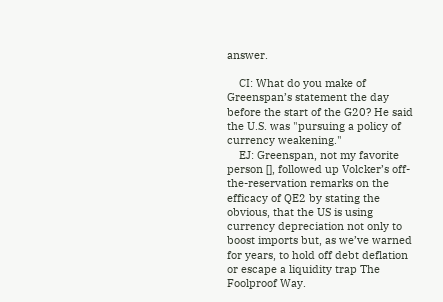answer.

    CI: What do you make of Greenspan’s statement the day before the start of the G20? He said the U.S. was "pursuing a policy of currency weakening."
    EJ: Greenspan, not my favorite person [], followed up Volcker’s off-the-reservation remarks on the efficacy of QE2 by stating the obvious, that the US is using currency depreciation not only to boost imports but, as we’ve warned for years, to hold off debt deflation or escape a liquidity trap The Foolproof Way.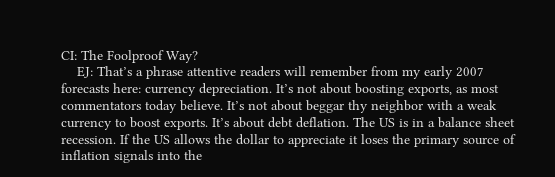CI: The Foolproof Way?
    EJ: That’s a phrase attentive readers will remember from my early 2007 forecasts here: currency depreciation. It’s not about boosting exports, as most commentators today believe. It’s not about beggar thy neighbor with a weak currency to boost exports. It’s about debt deflation. The US is in a balance sheet recession. If the US allows the dollar to appreciate it loses the primary source of inflation signals into the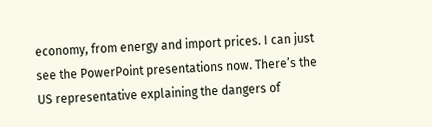economy, from energy and import prices. I can just see the PowerPoint presentations now. There’s the US representative explaining the dangers of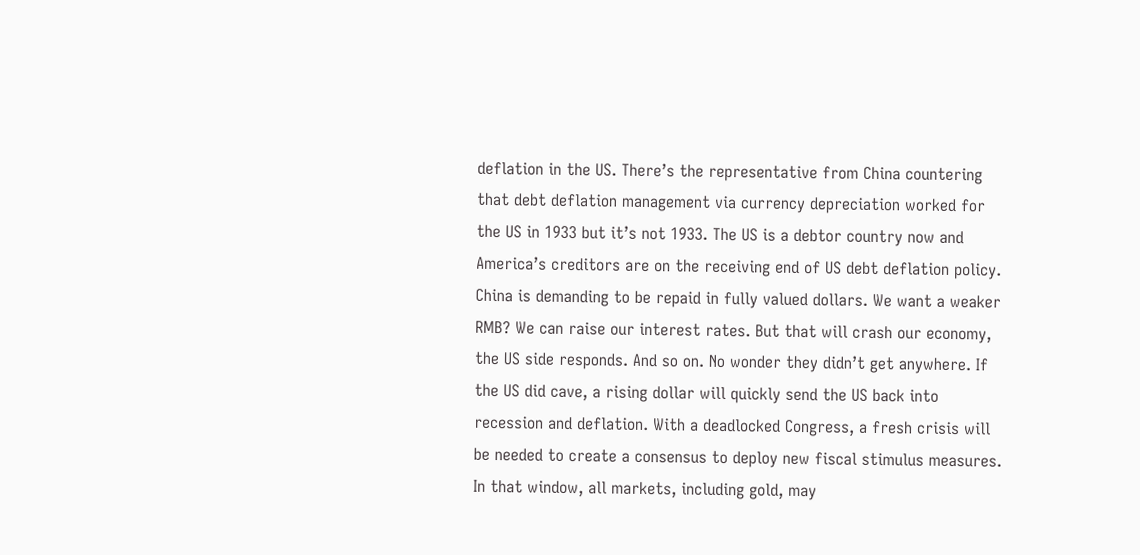deflation in the US. There’s the representative from China countering that debt deflation management via currency depreciation worked for the US in 1933 but it’s not 1933. The US is a debtor country now and America’s creditors are on the receiving end of US debt deflation policy. China is demanding to be repaid in fully valued dollars. We want a weaker RMB? We can raise our interest rates. But that will crash our economy, the US side responds. And so on. No wonder they didn’t get anywhere. If the US did cave, a rising dollar will quickly send the US back into recession and deflation. With a deadlocked Congress, a fresh crisis will be needed to create a consensus to deploy new fiscal stimulus measures. In that window, all markets, including gold, may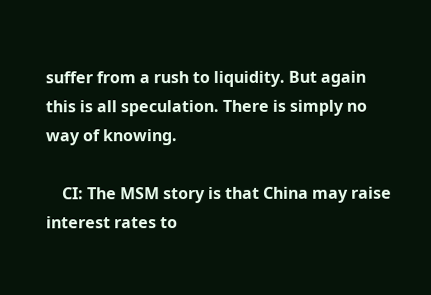suffer from a rush to liquidity. But again this is all speculation. There is simply no way of knowing.

    CI: The MSM story is that China may raise interest rates to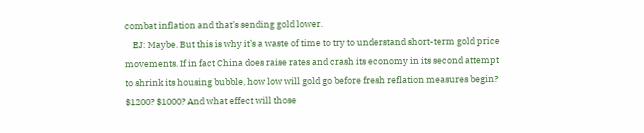combat inflation and that’s sending gold lower.
    EJ: Maybe. But this is why it’s a waste of time to try to understand short-term gold price movements. If in fact China does raise rates and crash its economy in its second attempt to shrink its housing bubble, how low will gold go before fresh reflation measures begin? $1200? $1000? And what effect will those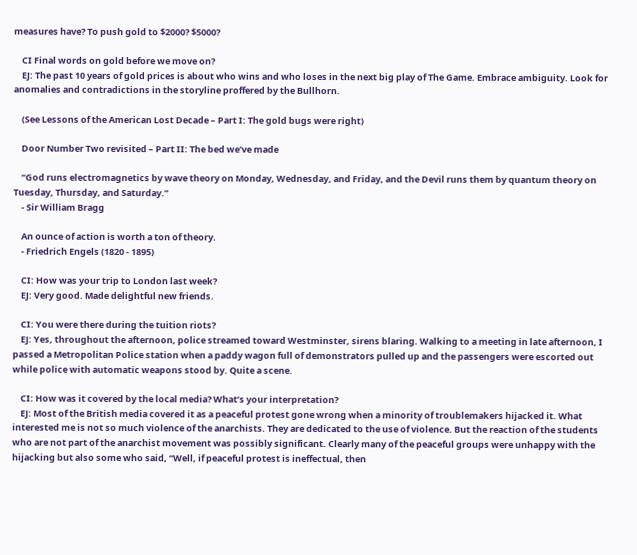measures have? To push gold to $2000? $5000?

    CI Final words on gold before we move on?
    EJ: The past 10 years of gold prices is about who wins and who loses in the next big play of The Game. Embrace ambiguity. Look for anomalies and contradictions in the storyline proffered by the Bullhorn.

    (See Lessons of the American Lost Decade – Part I: The gold bugs were right)

    Door Number Two revisited – Part II: The bed we’ve made

    “God runs electromagnetics by wave theory on Monday, Wednesday, and Friday, and the Devil runs them by quantum theory on Tuesday, Thursday, and Saturday.”
    - Sir William Bragg

    An ounce of action is worth a ton of theory.
    - Friedrich Engels (1820 - 1895)

    CI: How was your trip to London last week?
    EJ: Very good. Made delightful new friends.

    CI: You were there during the tuition riots?
    EJ: Yes, throughout the afternoon, police streamed toward Westminster, sirens blaring. Walking to a meeting in late afternoon, I passed a Metropolitan Police station when a paddy wagon full of demonstrators pulled up and the passengers were escorted out while police with automatic weapons stood by. Quite a scene.

    CI: How was it covered by the local media? What’s your interpretation?
    EJ: Most of the British media covered it as a peaceful protest gone wrong when a minority of troublemakers hijacked it. What interested me is not so much violence of the anarchists. They are dedicated to the use of violence. But the reaction of the students who are not part of the anarchist movement was possibly significant. Clearly many of the peaceful groups were unhappy with the hijacking but also some who said, “Well, if peaceful protest is ineffectual, then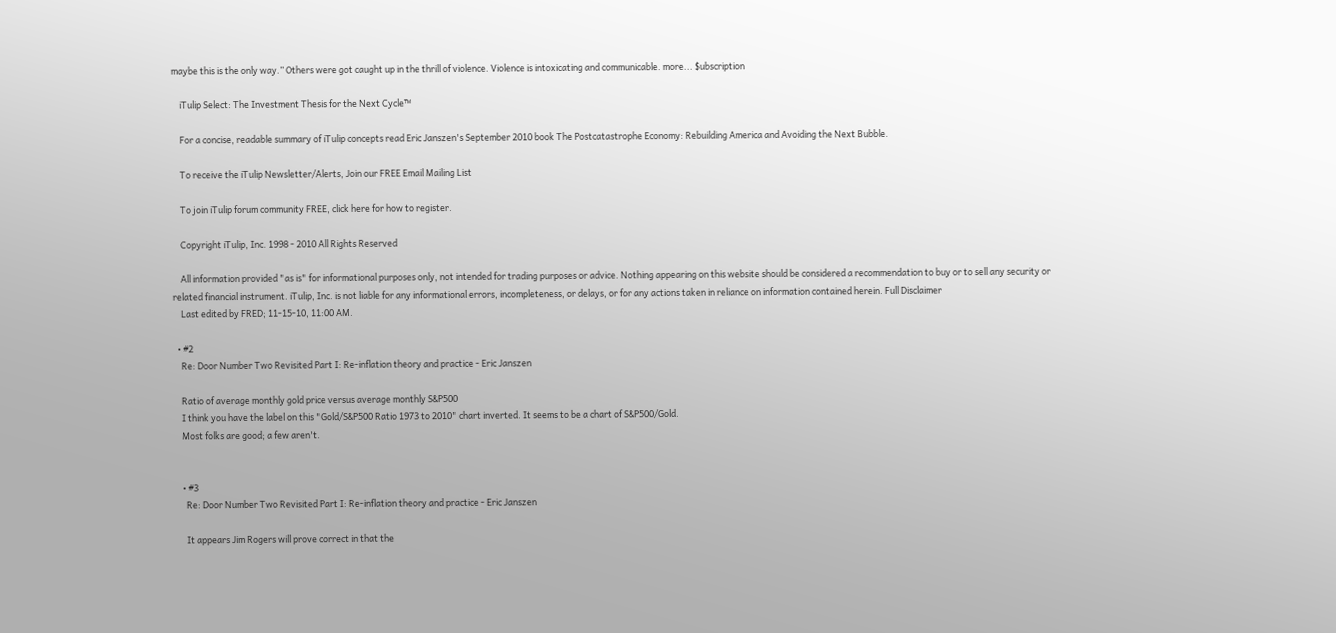maybe this is the only way.” Others were got caught up in the thrill of violence. Violence is intoxicating and communicable. more... $ubscription

    iTulip Select: The Investment Thesis for the Next Cycle™

    For a concise, readable summary of iTulip concepts read Eric Janszen's September 2010 book The Postcatastrophe Economy: Rebuilding America and Avoiding the Next Bubble.

    To receive the iTulip Newsletter/Alerts, Join our FREE Email Mailing List

    To join iTulip forum community FREE, click here for how to register.

    Copyright iTulip, Inc. 1998 - 2010 All Rights Reserved

    All information provided "as is" for informational purposes only, not intended for trading purposes or advice. Nothing appearing on this website should be considered a recommendation to buy or to sell any security or related financial instrument. iTulip, Inc. is not liable for any informational errors, incompleteness, or delays, or for any actions taken in reliance on information contained herein. Full Disclaimer
    Last edited by FRED; 11-15-10, 11:00 AM.

  • #2
    Re: Door Number Two Revisited Part I: Re-inflation theory and practice - Eric Janszen

    Ratio of average monthly gold price versus average monthly S&P500
    I think you have the label on this "Gold/S&P500 Ratio 1973 to 2010" chart inverted. It seems to be a chart of S&P500/Gold.
    Most folks are good; a few aren't.


    • #3
      Re: Door Number Two Revisited Part I: Re-inflation theory and practice - Eric Janszen

      It appears Jim Rogers will prove correct in that the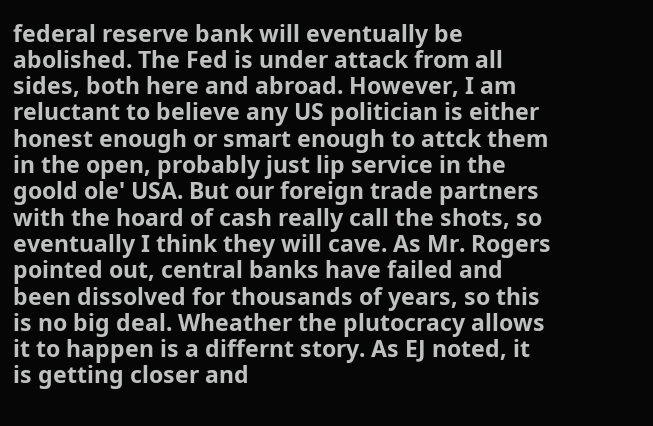federal reserve bank will eventually be abolished. The Fed is under attack from all sides, both here and abroad. However, I am reluctant to believe any US politician is either honest enough or smart enough to attck them in the open, probably just lip service in the goold ole' USA. But our foreign trade partners with the hoard of cash really call the shots, so eventually I think they will cave. As Mr. Rogers pointed out, central banks have failed and been dissolved for thousands of years, so this is no big deal. Wheather the plutocracy allows it to happen is a differnt story. As EJ noted, it is getting closer and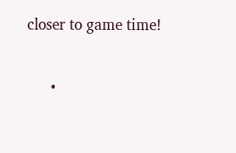closer to game time!


      •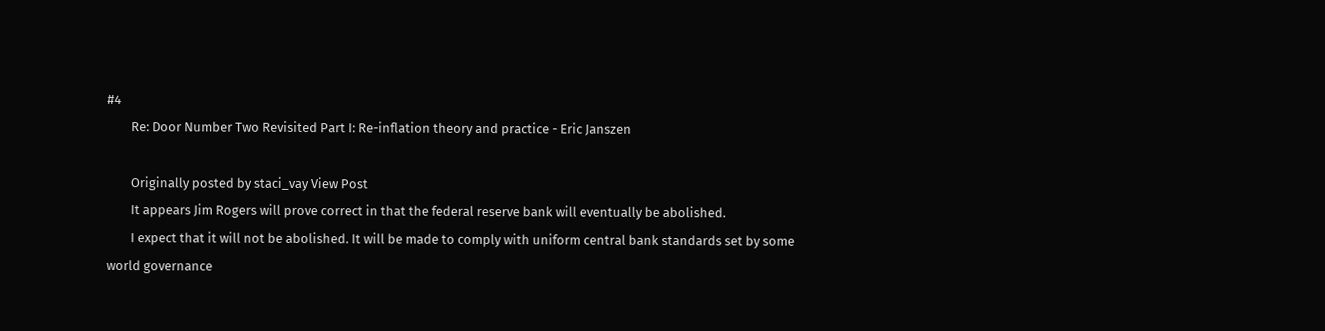#4
        Re: Door Number Two Revisited Part I: Re-inflation theory and practice - Eric Janszen

        Originally posted by staci_vay View Post
        It appears Jim Rogers will prove correct in that the federal reserve bank will eventually be abolished.
        I expect that it will not be abolished. It will be made to comply with uniform central bank standards set by some world governance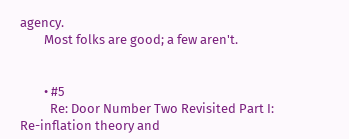agency.
        Most folks are good; a few aren't.


        • #5
          Re: Door Number Two Revisited Part I: Re-inflation theory and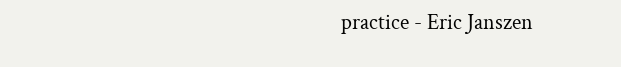practice - Eric Janszen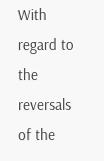With regard to the reversals of the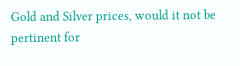Gold and Silver prices, would it not be pertinent for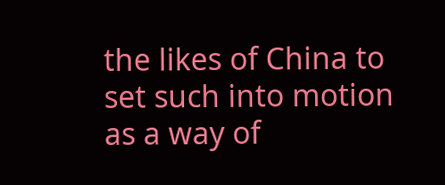the likes of China to set such into motion as a way of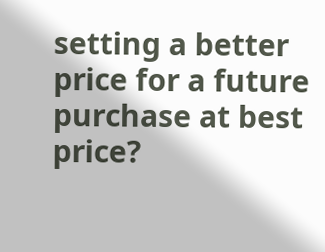setting a better price for a future purchase at best price?